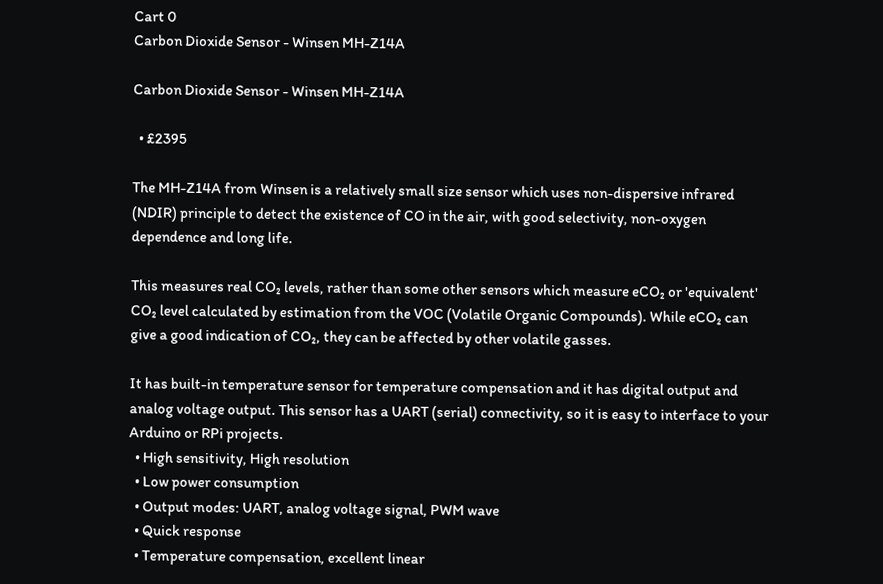Cart 0
Carbon Dioxide Sensor - Winsen MH-Z14A

Carbon Dioxide Sensor - Winsen MH-Z14A

  • £2395

The MH-Z14A from Winsen is a relatively small size sensor which uses non-dispersive infrared (NDIR) principle to detect the existence of CO in the air, with good selectivity, non-oxygen dependence and long life.

This measures real CO₂ levels, rather than some other sensors which measure eCO₂ or 'equivalent' CO₂ level calculated by estimation from the VOC (Volatile Organic Compounds). While eCO₂ can give a good indication of CO₂, they can be affected by other volatile gasses.

It has built-in temperature sensor for temperature compensation and it has digital output and analog voltage output. This sensor has a UART (serial) connectivity, so it is easy to interface to your Arduino or RPi projects.
  • High sensitivity, High resolution
  • Low power consumption
  • Output modes: UART, analog voltage signal, PWM wave
  • Quick response
  • Temperature compensation, excellent linear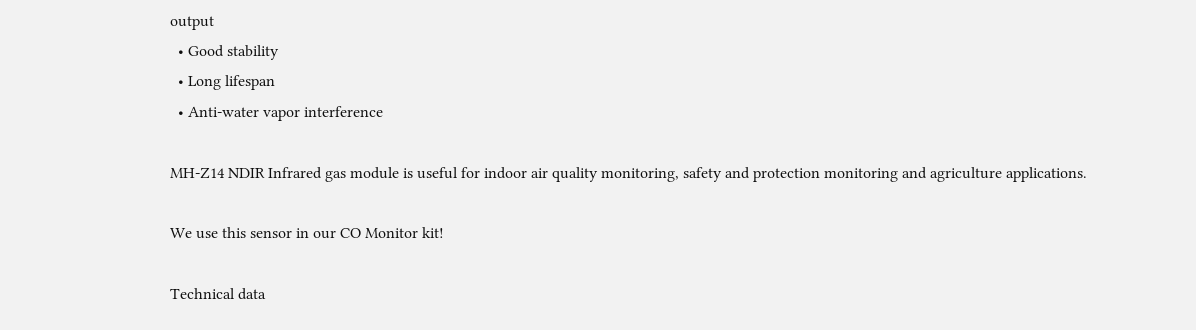output
  • Good stability
  • Long lifespan
  • Anti-water vapor interference

MH-Z14 NDIR Infrared gas module is useful for indoor air quality monitoring, safety and protection monitoring and agriculture applications.

We use this sensor in our CO Monitor kit!

Technical data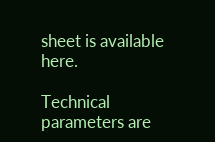sheet is available here.

Technical parameters are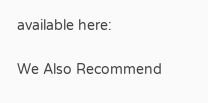available here:

We Also Recommend